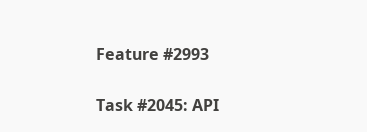Feature #2993

Task #2045: API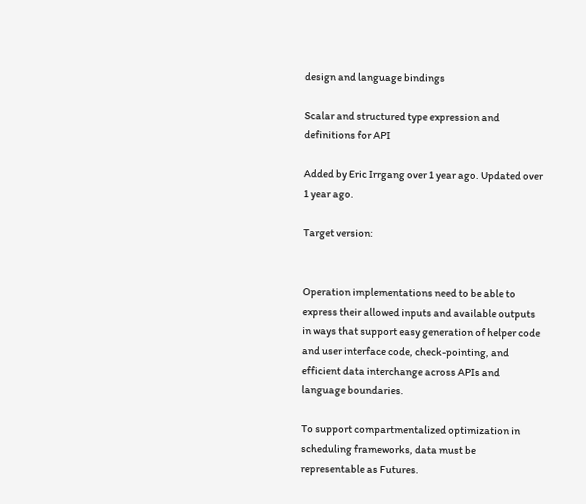design and language bindings

Scalar and structured type expression and definitions for API

Added by Eric Irrgang over 1 year ago. Updated over 1 year ago.

Target version:


Operation implementations need to be able to express their allowed inputs and available outputs in ways that support easy generation of helper code and user interface code, check-pointing, and efficient data interchange across APIs and language boundaries.

To support compartmentalized optimization in scheduling frameworks, data must be representable as Futures.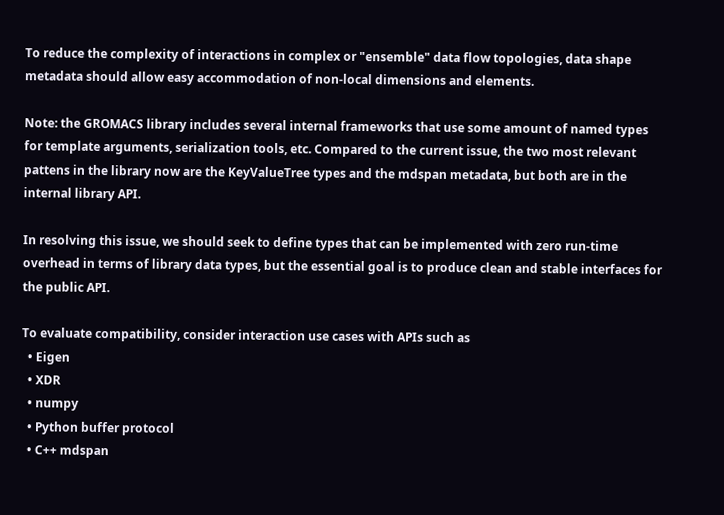To reduce the complexity of interactions in complex or "ensemble" data flow topologies, data shape metadata should allow easy accommodation of non-local dimensions and elements.

Note: the GROMACS library includes several internal frameworks that use some amount of named types for template arguments, serialization tools, etc. Compared to the current issue, the two most relevant pattens in the library now are the KeyValueTree types and the mdspan metadata, but both are in the internal library API.

In resolving this issue, we should seek to define types that can be implemented with zero run-time overhead in terms of library data types, but the essential goal is to produce clean and stable interfaces for the public API.

To evaluate compatibility, consider interaction use cases with APIs such as
  • Eigen
  • XDR
  • numpy
  • Python buffer protocol
  • C++ mdspan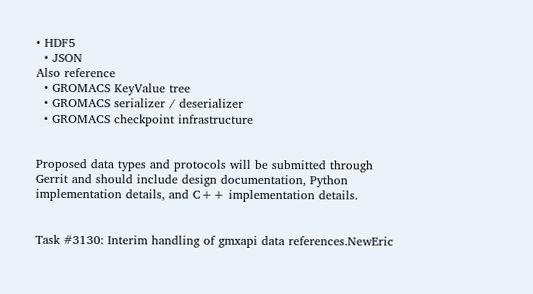• HDF5
  • JSON
Also reference
  • GROMACS KeyValue tree
  • GROMACS serializer / deserializer
  • GROMACS checkpoint infrastructure


Proposed data types and protocols will be submitted through Gerrit and should include design documentation, Python implementation details, and C++ implementation details.


Task #3130: Interim handling of gmxapi data references.NewEric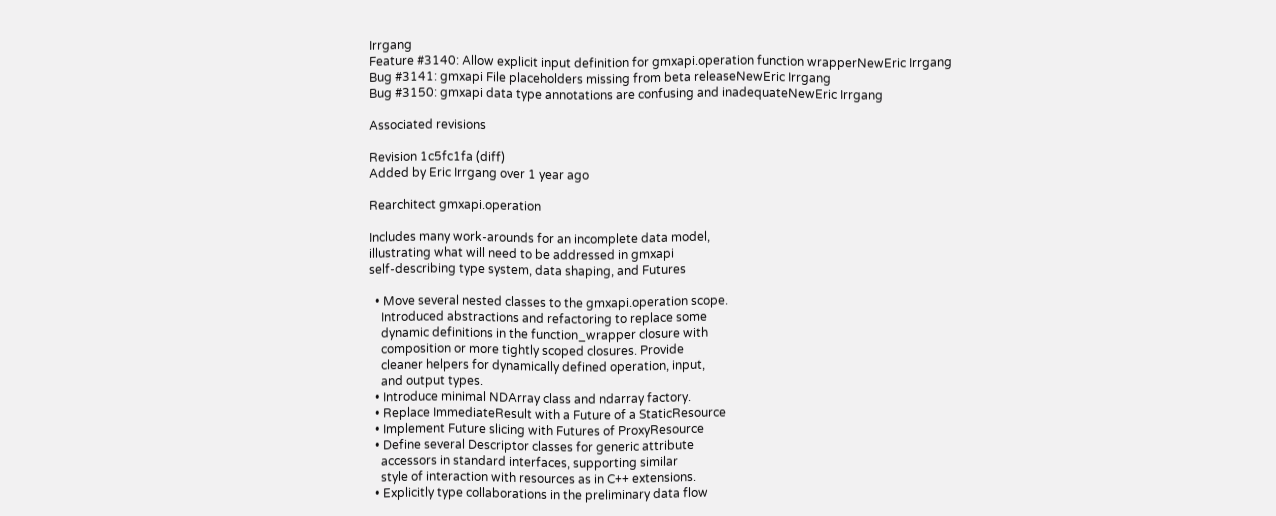Irrgang
Feature #3140: Allow explicit input definition for gmxapi.operation function wrapperNewEric Irrgang
Bug #3141: gmxapi File placeholders missing from beta releaseNewEric Irrgang
Bug #3150: gmxapi data type annotations are confusing and inadequateNewEric Irrgang

Associated revisions

Revision 1c5fc1fa (diff)
Added by Eric Irrgang over 1 year ago

Rearchitect gmxapi.operation

Includes many work-arounds for an incomplete data model,
illustrating what will need to be addressed in gmxapi
self-describing type system, data shaping, and Futures

  • Move several nested classes to the gmxapi.operation scope.
    Introduced abstractions and refactoring to replace some
    dynamic definitions in the function_wrapper closure with
    composition or more tightly scoped closures. Provide
    cleaner helpers for dynamically defined operation, input,
    and output types.
  • Introduce minimal NDArray class and ndarray factory.
  • Replace ImmediateResult with a Future of a StaticResource
  • Implement Future slicing with Futures of ProxyResource
  • Define several Descriptor classes for generic attribute
    accessors in standard interfaces, supporting similar
    style of interaction with resources as in C++ extensions.
  • Explicitly type collaborations in the preliminary data flow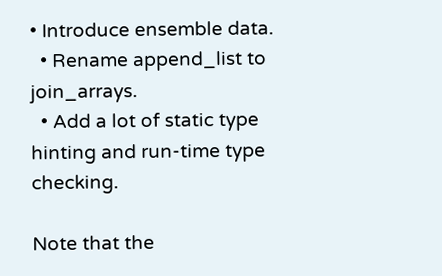• Introduce ensemble data.
  • Rename append_list to join_arrays.
  • Add a lot of static type hinting and run-time type checking.

Note that the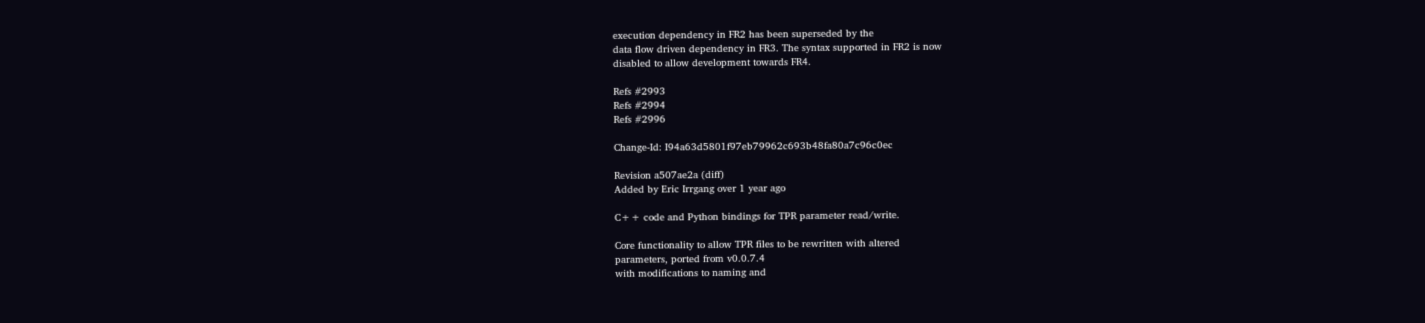execution dependency in FR2 has been superseded by the
data flow driven dependency in FR3. The syntax supported in FR2 is now
disabled to allow development towards FR4.

Refs #2993
Refs #2994
Refs #2996

Change-Id: I94a63d5801f97eb79962c693b48fa80a7c96c0ec

Revision a507ae2a (diff)
Added by Eric Irrgang over 1 year ago

C++ code and Python bindings for TPR parameter read/write.

Core functionality to allow TPR files to be rewritten with altered
parameters, ported from v0.0.7.4
with modifications to naming and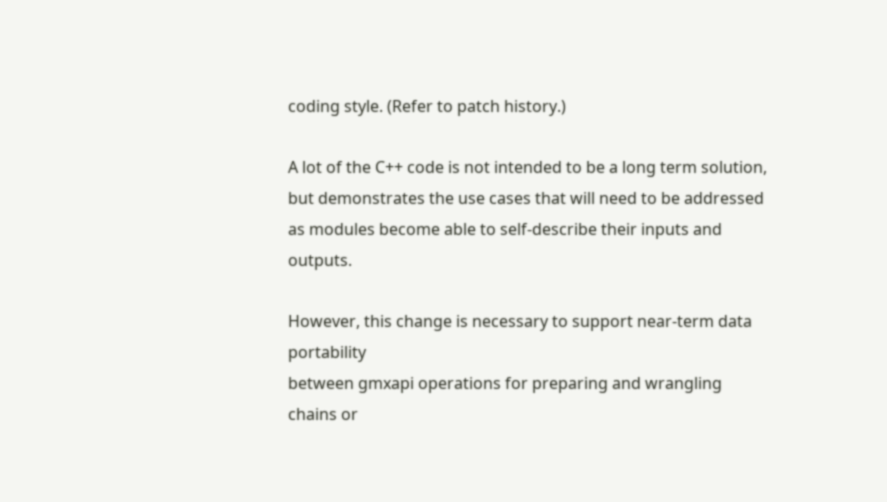coding style. (Refer to patch history.)

A lot of the C++ code is not intended to be a long term solution,
but demonstrates the use cases that will need to be addressed
as modules become able to self-describe their inputs and outputs.

However, this change is necessary to support near-term data portability
between gmxapi operations for preparing and wrangling chains or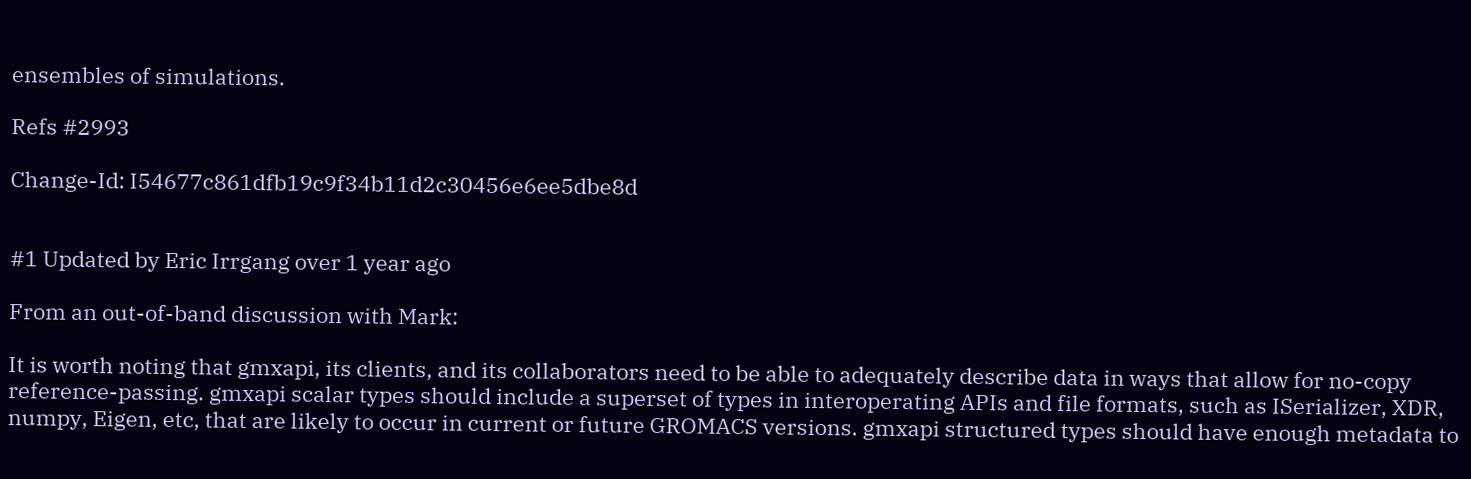ensembles of simulations.

Refs #2993

Change-Id: I54677c861dfb19c9f34b11d2c30456e6ee5dbe8d


#1 Updated by Eric Irrgang over 1 year ago

From an out-of-band discussion with Mark:

It is worth noting that gmxapi, its clients, and its collaborators need to be able to adequately describe data in ways that allow for no-copy reference-passing. gmxapi scalar types should include a superset of types in interoperating APIs and file formats, such as ISerializer, XDR, numpy, Eigen, etc, that are likely to occur in current or future GROMACS versions. gmxapi structured types should have enough metadata to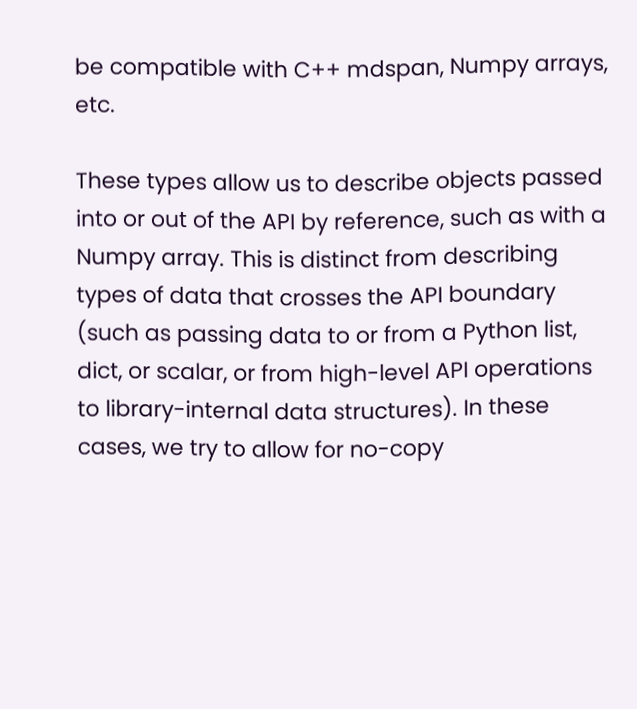be compatible with C++ mdspan, Numpy arrays, etc.

These types allow us to describe objects passed into or out of the API by reference, such as with a Numpy array. This is distinct from describing types of data that crosses the API boundary (such as passing data to or from a Python list, dict, or scalar, or from high-level API operations to library-internal data structures). In these cases, we try to allow for no-copy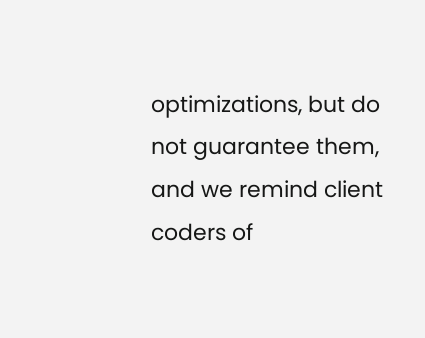optimizations, but do not guarantee them, and we remind client coders of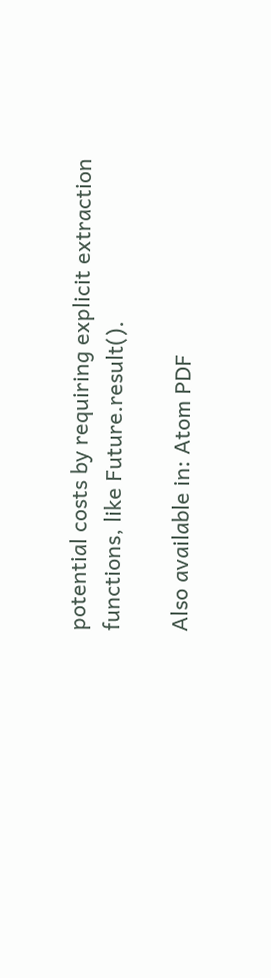potential costs by requiring explicit extraction functions, like Future.result().

Also available in: Atom PDF